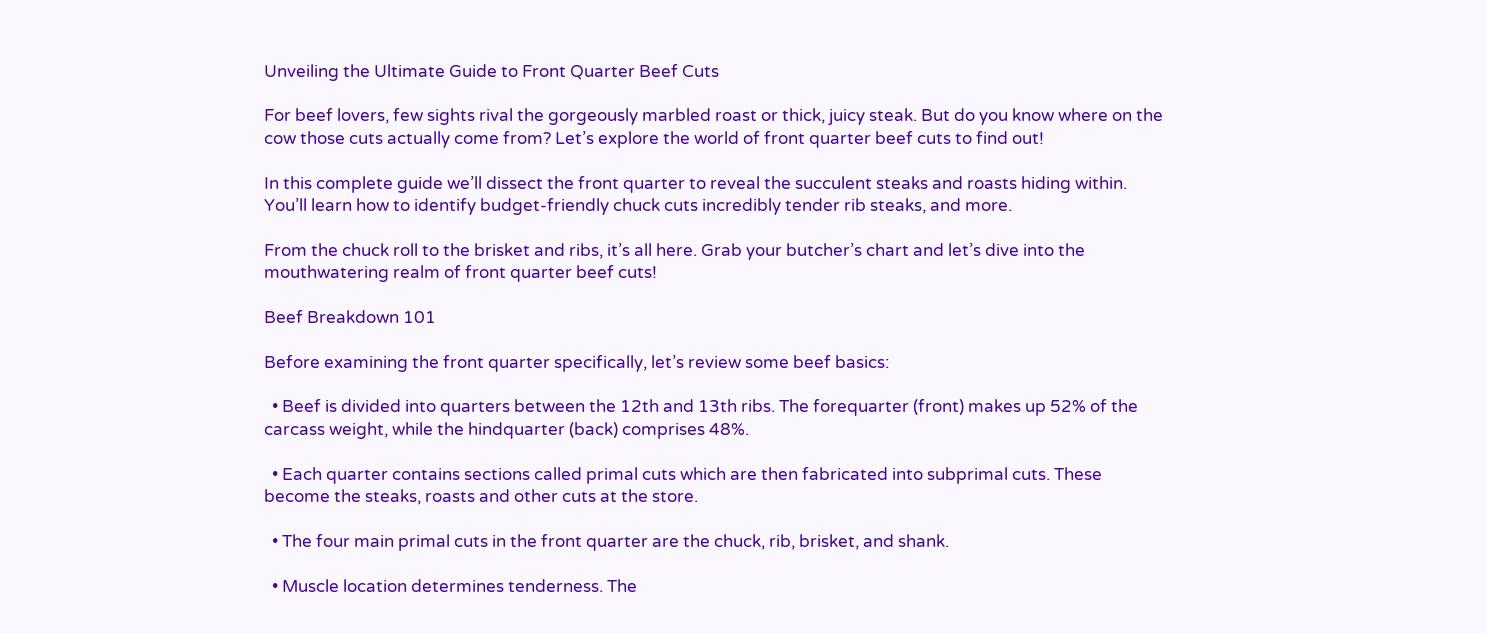Unveiling the Ultimate Guide to Front Quarter Beef Cuts

For beef lovers, few sights rival the gorgeously marbled roast or thick, juicy steak. But do you know where on the cow those cuts actually come from? Let’s explore the world of front quarter beef cuts to find out!

In this complete guide we’ll dissect the front quarter to reveal the succulent steaks and roasts hiding within. You’ll learn how to identify budget-friendly chuck cuts incredibly tender rib steaks, and more.

From the chuck roll to the brisket and ribs, it’s all here. Grab your butcher’s chart and let’s dive into the mouthwatering realm of front quarter beef cuts!

Beef Breakdown 101

Before examining the front quarter specifically, let’s review some beef basics:

  • Beef is divided into quarters between the 12th and 13th ribs. The forequarter (front) makes up 52% of the carcass weight, while the hindquarter (back) comprises 48%.

  • Each quarter contains sections called primal cuts which are then fabricated into subprimal cuts. These become the steaks, roasts and other cuts at the store.

  • The four main primal cuts in the front quarter are the chuck, rib, brisket, and shank.

  • Muscle location determines tenderness. The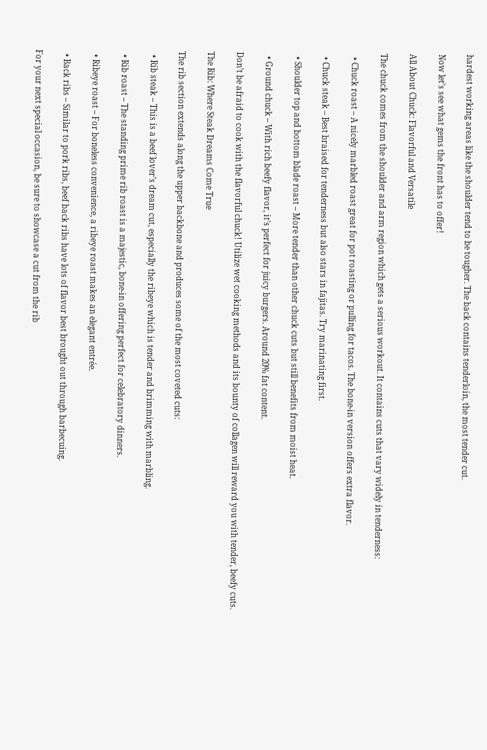hardest working areas like the shoulder tend to be tougher. The back contains tenderloin, the most tender cut.

Now let’s see what gems the front has to offer!

All About Chuck: Flavorful and Versatile

The chuck comes from the shoulder and arm region which gets a serious workout. It contains cuts that vary widely in tenderness:

  • Chuck roast – A nicely marbled roast great for pot roasting or pulling for tacos. The bone-in version offers extra flavor.

  • Chuck steak – Best braised for tenderness but also stars in fajitas. Try marinating first.

  • Shoulder top and bottom blade roast – More tender than other chuck cuts but still benefits from moist heat.

  • Ground chuck – With rich beefy flavor, it’s perfect for juicy burgers. Around 20% fat content.

Don’t be afraid to cook with the flavorful chuck! Utilize wet cooking methods and its bounty of collagen will reward you with tender, beefy cuts.

The Rib: Where Steak Dreams Come True

The rib section extends along the upper backbone and produces some of the most coveted cuts:

  • Rib steak – This is a beef lover’s dream cut, especially the ribeye which is tender and brimming with marbling.

  • Rib roast – The standing prime rib roast is a majestic, bone-in offering perfect for celebratory dinners.

  • Ribeye roast – For boneless convenience, a ribeye roast makes an elegant entrée.

  • Back ribs – Similar to pork ribs, beef back ribs have lots of flavor best brought out through barbecuing.

For your next special occasion, be sure to showcase a cut from the rib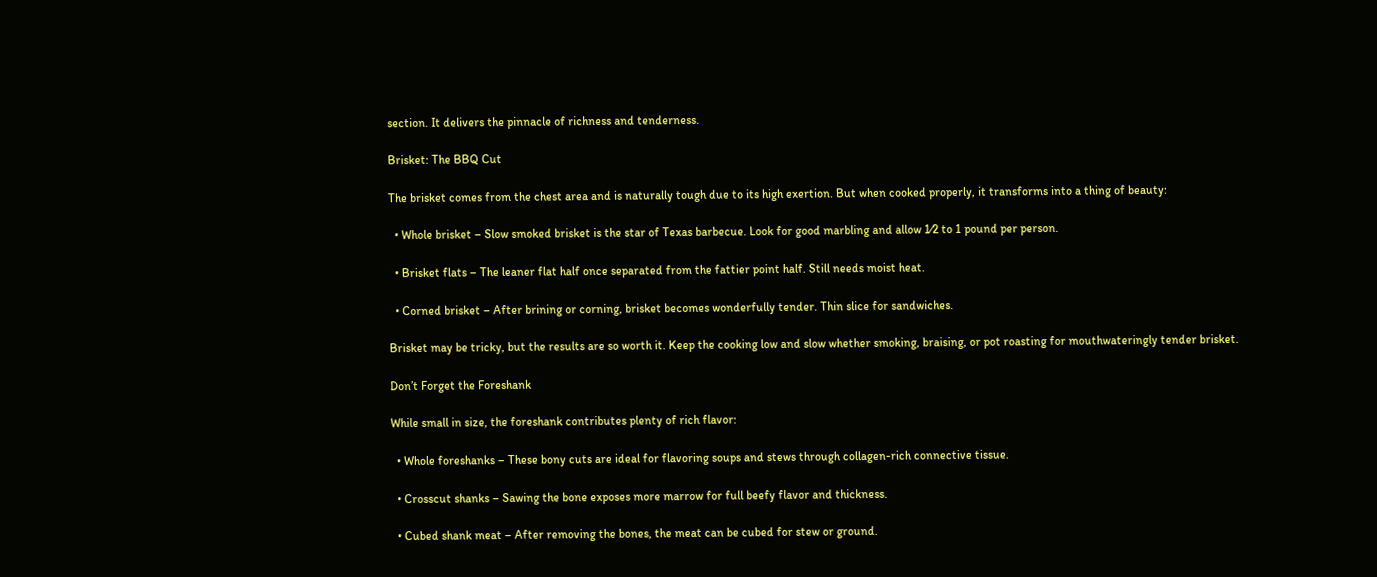section. It delivers the pinnacle of richness and tenderness.

Brisket: The BBQ Cut

The brisket comes from the chest area and is naturally tough due to its high exertion. But when cooked properly, it transforms into a thing of beauty:

  • Whole brisket – Slow smoked brisket is the star of Texas barbecue. Look for good marbling and allow 1⁄2 to 1 pound per person.

  • Brisket flats – The leaner flat half once separated from the fattier point half. Still needs moist heat.

  • Corned brisket – After brining or corning, brisket becomes wonderfully tender. Thin slice for sandwiches.

Brisket may be tricky, but the results are so worth it. Keep the cooking low and slow whether smoking, braising, or pot roasting for mouthwateringly tender brisket.

Don’t Forget the Foreshank

While small in size, the foreshank contributes plenty of rich flavor:

  • Whole foreshanks – These bony cuts are ideal for flavoring soups and stews through collagen-rich connective tissue.

  • Crosscut shanks – Sawing the bone exposes more marrow for full beefy flavor and thickness.

  • Cubed shank meat – After removing the bones, the meat can be cubed for stew or ground.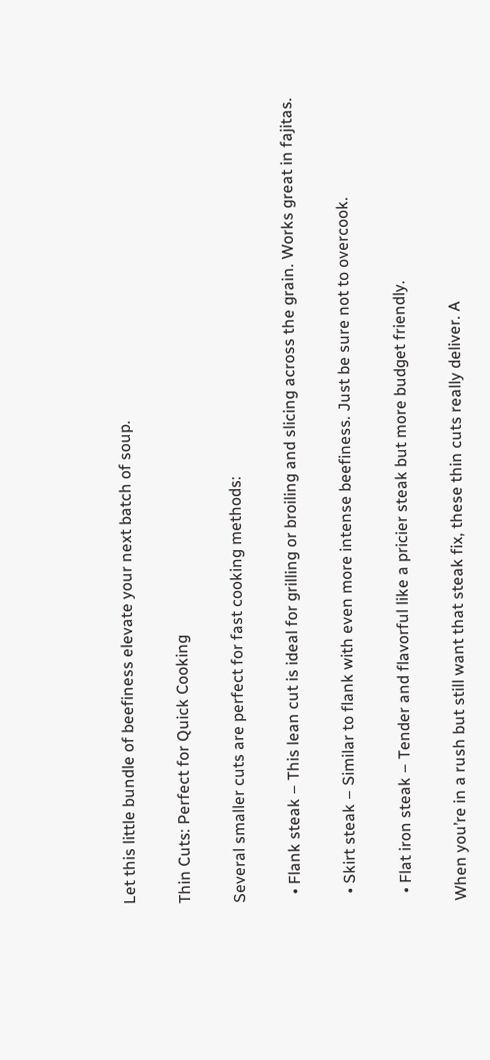Let this little bundle of beefiness elevate your next batch of soup.

Thin Cuts: Perfect for Quick Cooking

Several smaller cuts are perfect for fast cooking methods:

  • Flank steak – This lean cut is ideal for grilling or broiling and slicing across the grain. Works great in fajitas.

  • Skirt steak – Similar to flank with even more intense beefiness. Just be sure not to overcook.

  • Flat iron steak – Tender and flavorful like a pricier steak but more budget friendly.

When you’re in a rush but still want that steak fix, these thin cuts really deliver. A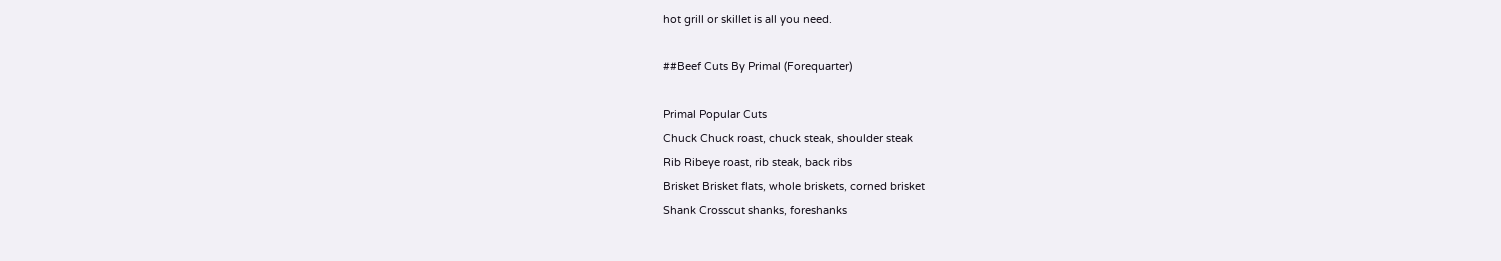hot grill or skillet is all you need.

##Beef Cuts By Primal (Forequarter)

Primal Popular Cuts
Chuck Chuck roast, chuck steak, shoulder steak
Rib Ribeye roast, rib steak, back ribs
Brisket Brisket flats, whole briskets, corned brisket
Shank Crosscut shanks, foreshanks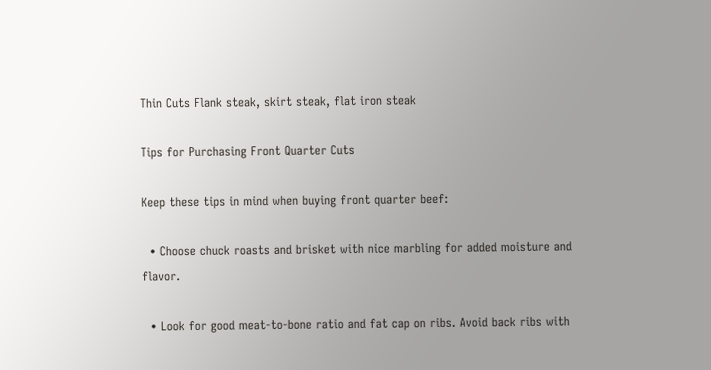Thin Cuts Flank steak, skirt steak, flat iron steak

Tips for Purchasing Front Quarter Cuts

Keep these tips in mind when buying front quarter beef:

  • Choose chuck roasts and brisket with nice marbling for added moisture and flavor.

  • Look for good meat-to-bone ratio and fat cap on ribs. Avoid back ribs with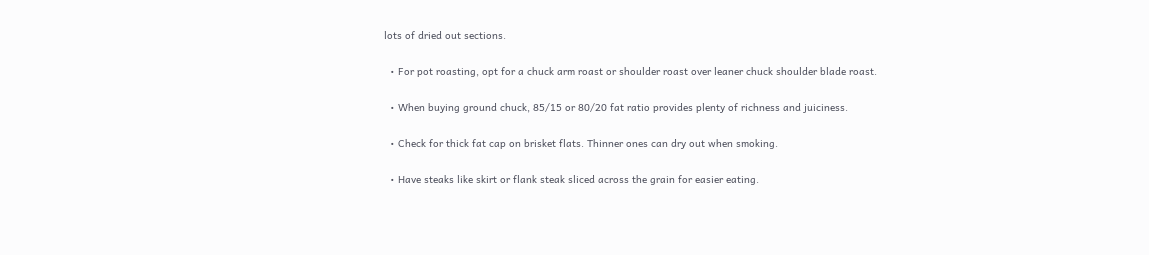lots of dried out sections.

  • For pot roasting, opt for a chuck arm roast or shoulder roast over leaner chuck shoulder blade roast.

  • When buying ground chuck, 85/15 or 80/20 fat ratio provides plenty of richness and juiciness.

  • Check for thick fat cap on brisket flats. Thinner ones can dry out when smoking.

  • Have steaks like skirt or flank steak sliced across the grain for easier eating.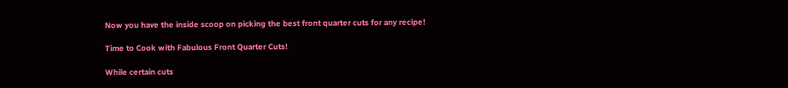Now you have the inside scoop on picking the best front quarter cuts for any recipe!

Time to Cook with Fabulous Front Quarter Cuts!

While certain cuts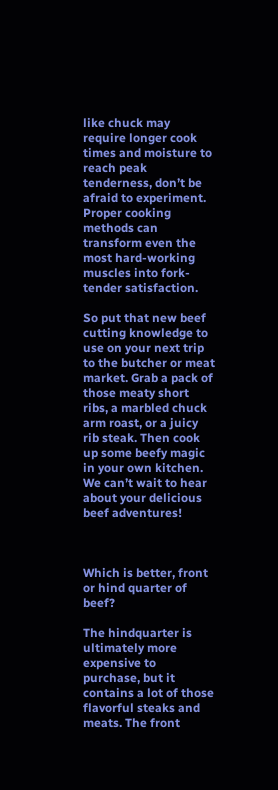like chuck may require longer cook times and moisture to reach peak tenderness, don’t be afraid to experiment. Proper cooking methods can transform even the most hard-working muscles into fork-tender satisfaction.

So put that new beef cutting knowledge to use on your next trip to the butcher or meat market. Grab a pack of those meaty short ribs, a marbled chuck arm roast, or a juicy rib steak. Then cook up some beefy magic in your own kitchen. We can’t wait to hear about your delicious beef adventures!



Which is better, front or hind quarter of beef?

The hindquarter is ultimately more expensive to purchase, but it contains a lot of those flavorful steaks and meats. The front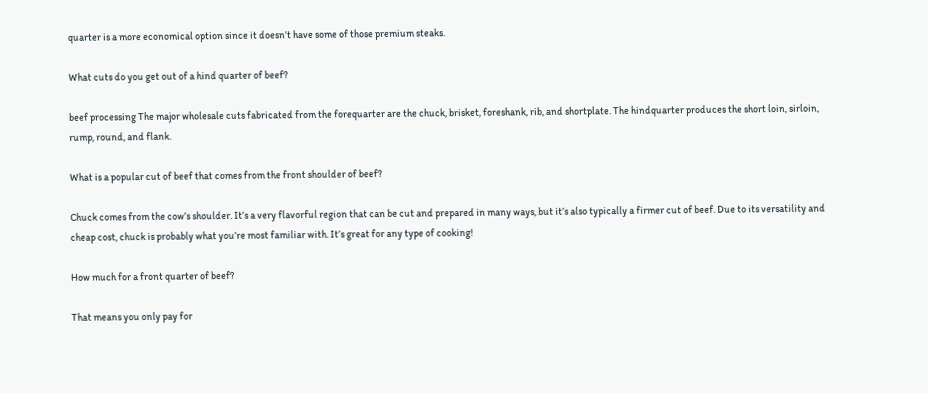quarter is a more economical option since it doesn’t have some of those premium steaks.

What cuts do you get out of a hind quarter of beef?

beef processing The major wholesale cuts fabricated from the forequarter are the chuck, brisket, foreshank, rib, and shortplate. The hindquarter produces the short loin, sirloin, rump, round, and flank.

What is a popular cut of beef that comes from the front shoulder of beef?

Chuck comes from the cow’s shoulder. It’s a very flavorful region that can be cut and prepared in many ways, but it’s also typically a firmer cut of beef. Due to its versatility and cheap cost, chuck is probably what you’re most familiar with. It’s great for any type of cooking!

How much for a front quarter of beef?

That means you only pay for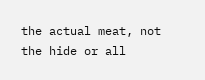the actual meat, not the hide or all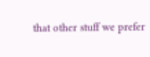that other stuff we prefer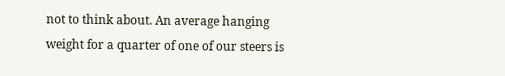not to think about. An average hanging weight for a quarter of one of our steers is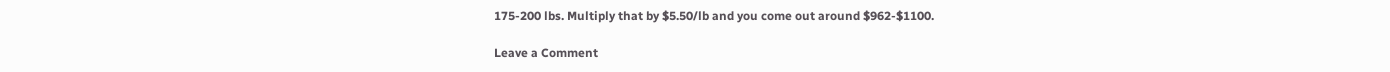175-200 lbs. Multiply that by $5.50/lb and you come out around $962-$1100.

Leave a Comment